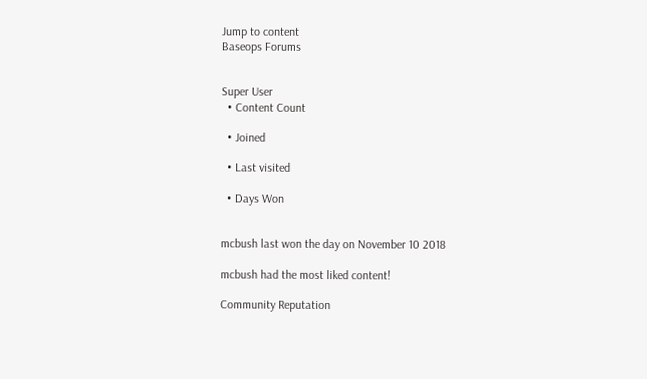Jump to content
Baseops Forums


Super User
  • Content Count

  • Joined

  • Last visited

  • Days Won


mcbush last won the day on November 10 2018

mcbush had the most liked content!

Community Reputation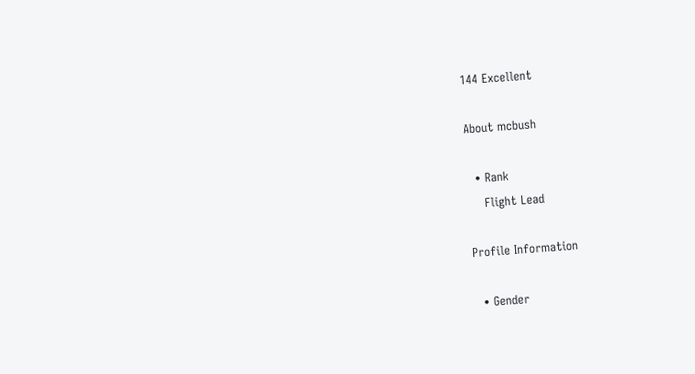144 Excellent

About mcbush

  • Rank
    Flight Lead

Profile Information

  • Gender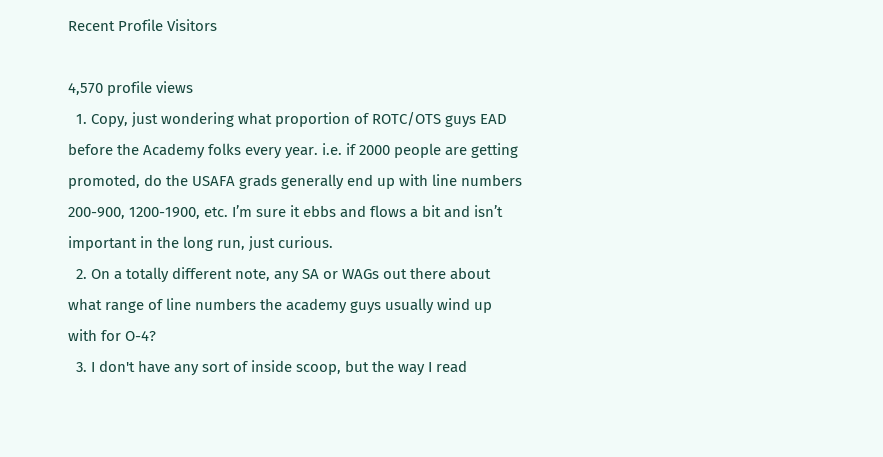Recent Profile Visitors

4,570 profile views
  1. Copy, just wondering what proportion of ROTC/OTS guys EAD before the Academy folks every year. i.e. if 2000 people are getting promoted, do the USAFA grads generally end up with line numbers 200-900, 1200-1900, etc. I’m sure it ebbs and flows a bit and isn’t important in the long run, just curious.
  2. On a totally different note, any SA or WAGs out there about what range of line numbers the academy guys usually wind up with for O-4?
  3. I don't have any sort of inside scoop, but the way I read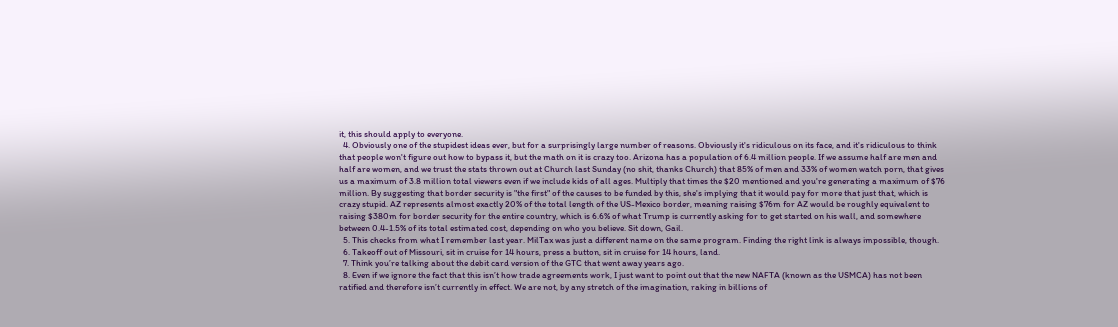it, this should apply to everyone.
  4. Obviously one of the stupidest ideas ever, but for a surprisingly large number of reasons. Obviously it's ridiculous on its face, and it's ridiculous to think that people won't figure out how to bypass it, but the math on it is crazy too. Arizona has a population of 6.4 million people. If we assume half are men and half are women, and we trust the stats thrown out at Church last Sunday (no shit, thanks Church) that 85% of men and 33% of women watch porn, that gives us a maximum of 3.8 million total viewers even if we include kids of all ages. Multiply that times the $20 mentioned and you're generating a maximum of $76 million. By suggesting that border security is "the first" of the causes to be funded by this, she's implying that it would pay for more that just that, which is crazy stupid. AZ represents almost exactly 20% of the total length of the US-Mexico border, meaning raising $76m for AZ would be roughly equivalent to raising $380m for border security for the entire country, which is 6.6% of what Trump is currently asking for to get started on his wall, and somewhere between 0.4-1.5% of its total estimated cost, depending on who you believe. Sit down, Gail.
  5. This checks from what I remember last year. MilTax was just a different name on the same program. Finding the right link is always impossible, though.
  6. Takeoff out of Missouri, sit in cruise for 14 hours, press a button, sit in cruise for 14 hours, land.
  7. Think you’re talking about the debit card version of the GTC that went away years ago.
  8. Even if we ignore the fact that this isn’t how trade agreements work, I just want to point out that the new NAFTA (known as the USMCA) has not been ratified and therefore isn’t currently in effect. We are not, by any stretch of the imagination, raking in billions of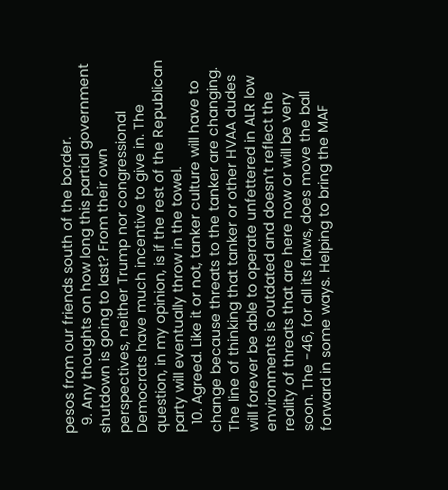pesos from our friends south of the border.
  9. Any thoughts on how long this partial government shutdown is going to last? From their own perspectives, neither Trump nor congressional Democrats have much incentive to give in. The question, in my opinion, is if the rest of the Republican party will eventually throw in the towel.
  10. Agreed. Like it or not, tanker culture will have to change because threats to the tanker are changing. The line of thinking that tanker or other HVAA dudes will forever be able to operate unfettered in ALR low environments is outdated and doesn’t reflect the reality of threats that are here now or will be very soon. The -46, for all its flaws, does move the ball forward in some ways. Helping to bring the MAF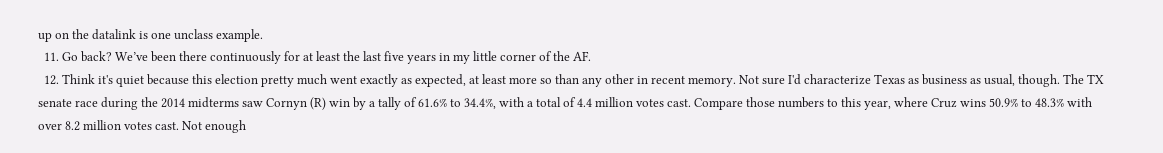up on the datalink is one unclass example.
  11. Go back? We’ve been there continuously for at least the last five years in my little corner of the AF.
  12. Think it's quiet because this election pretty much went exactly as expected, at least more so than any other in recent memory. Not sure I'd characterize Texas as business as usual, though. The TX senate race during the 2014 midterms saw Cornyn (R) win by a tally of 61.6% to 34.4%, with a total of 4.4 million votes cast. Compare those numbers to this year, where Cruz wins 50.9% to 48.3% with over 8.2 million votes cast. Not enough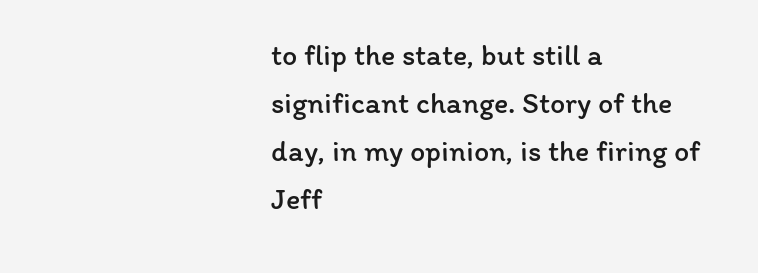to flip the state, but still a significant change. Story of the day, in my opinion, is the firing of Jeff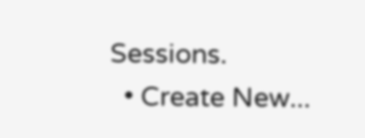Sessions.
  • Create New...